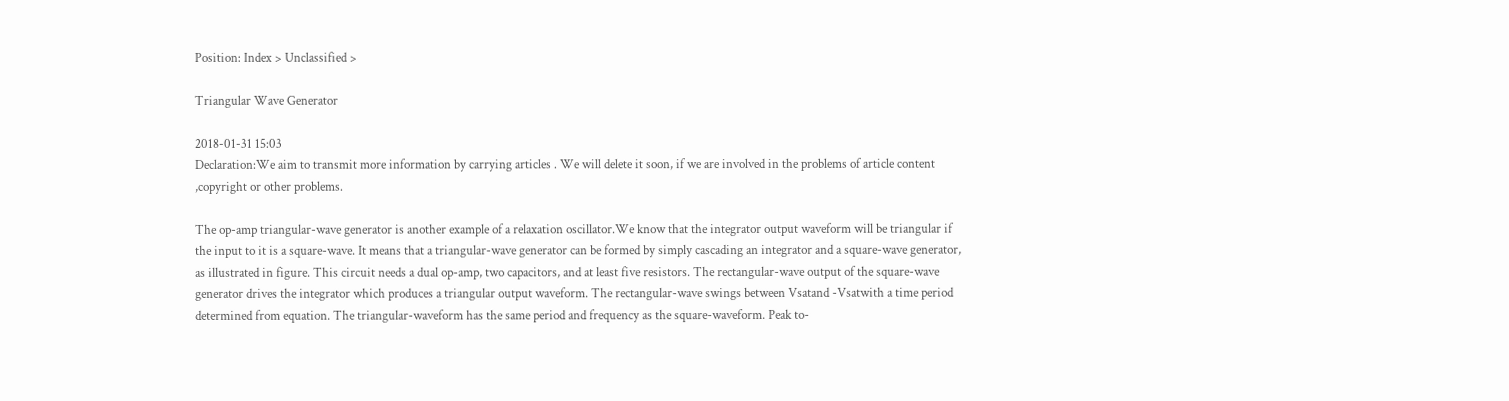Position: Index > Unclassified >

Triangular Wave Generator

2018-01-31 15:03
Declaration:We aim to transmit more information by carrying articles . We will delete it soon, if we are involved in the problems of article content ,copyright or other problems.

The op-amp triangular-wave generator is another example of a relaxation oscillator.We know that the integrator output waveform will be triangular if the input to it is a square-wave. It means that a triangular-wave generator can be formed by simply cascading an integrator and a square-wave generator, as illustrated in figure. This circuit needs a dual op-amp, two capacitors, and at least five resistors. The rectangular-wave output of the square-wave generator drives the integrator which produces a triangular output waveform. The rectangular-wave swings between Vsatand -Vsatwith a time period determined from equation. The triangular-waveform has the same period and frequency as the square-waveform. Peak to-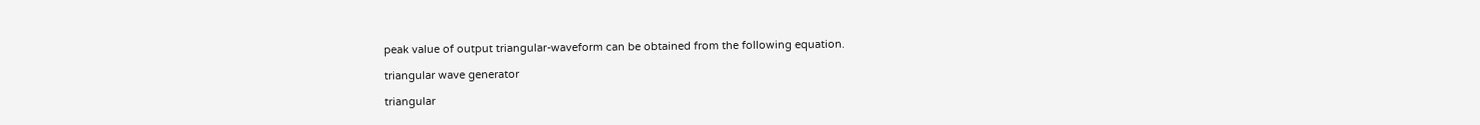peak value of output triangular-waveform can be obtained from the following equation.

triangular wave generator

triangular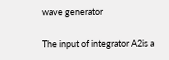wave generator

The input of integrator A2is a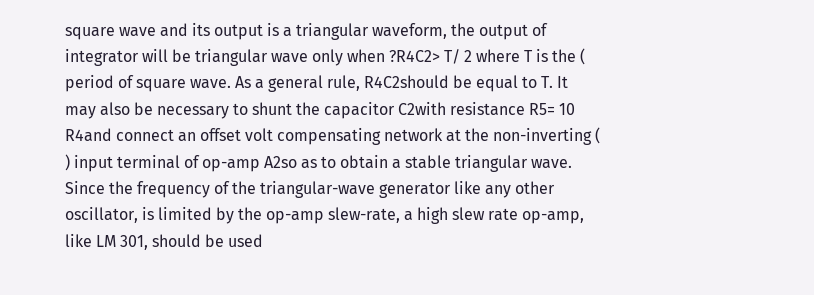square wave and its output is a triangular waveform, the output of integrator will be triangular wave only when ?R4C2> T/ 2 where T is the ( period of square wave. As a general rule, R4C2should be equal to T. It may also be necessary to shunt the capacitor C2with resistance R5= 10 R4and connect an offset volt compensating network at the non-inverting ( ) input terminal of op-amp A2so as to obtain a stable triangular wave. Since the frequency of the triangular-wave generator like any other oscillator, is limited by the op-amp slew-rate, a high slew rate op-amp, like LM 301, should be used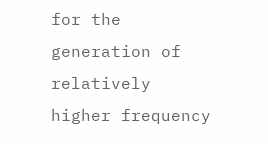for the generation of relatively higher frequency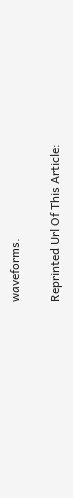waveforms.

Reprinted Url Of This Article: